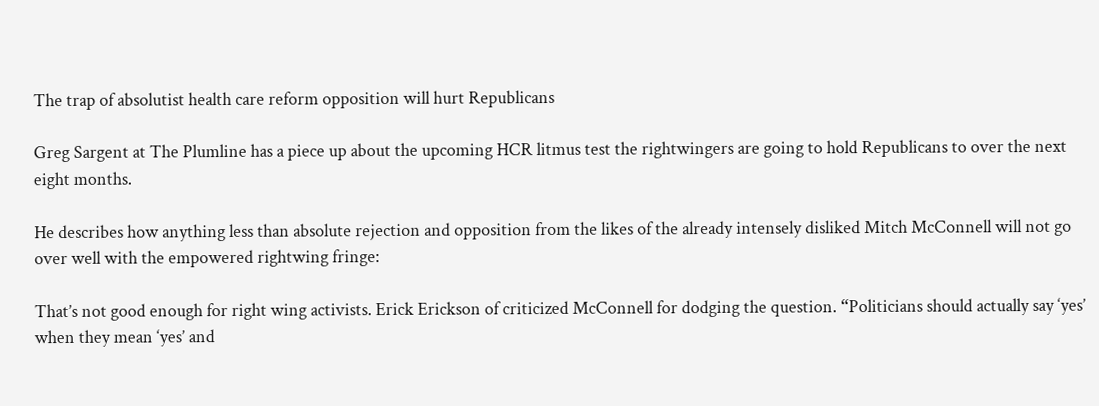The trap of absolutist health care reform opposition will hurt Republicans

Greg Sargent at The Plumline has a piece up about the upcoming HCR litmus test the rightwingers are going to hold Republicans to over the next eight months.

He describes how anything less than absolute rejection and opposition from the likes of the already intensely disliked Mitch McConnell will not go over well with the empowered rightwing fringe:

That’s not good enough for right wing activists. Erick Erickson of criticized McConnell for dodging the question. “Politicians should actually say ‘yes’ when they mean ‘yes’ and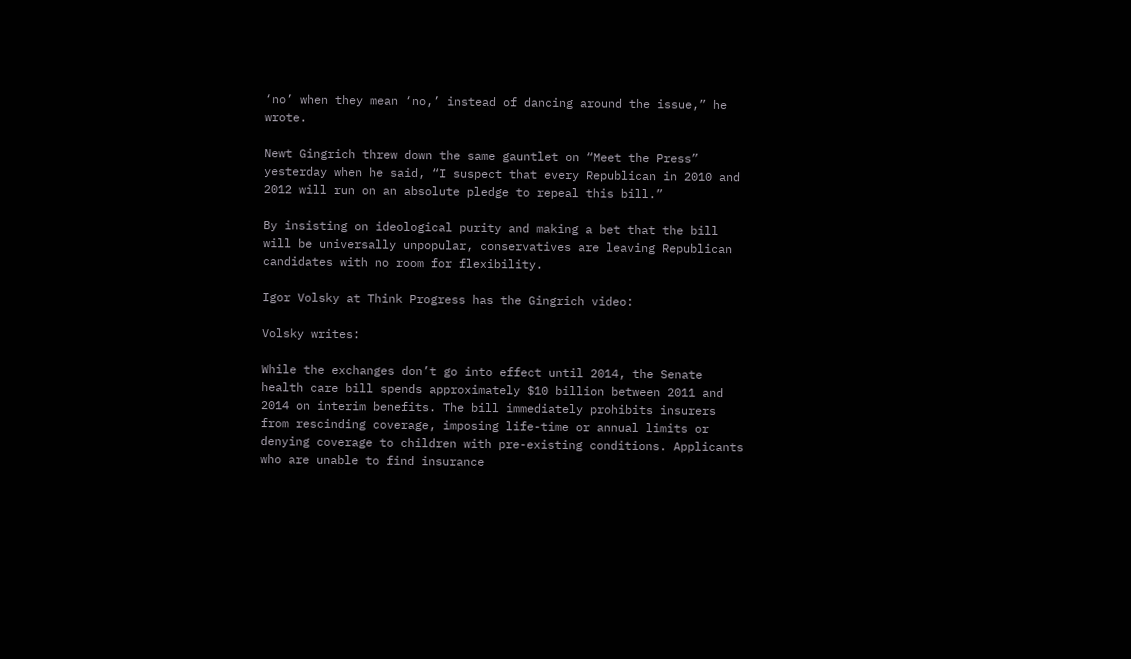‘no’ when they mean ‘no,’ instead of dancing around the issue,” he wrote.

Newt Gingrich threw down the same gauntlet on “Meet the Press” yesterday when he said, “I suspect that every Republican in 2010 and 2012 will run on an absolute pledge to repeal this bill.”

By insisting on ideological purity and making a bet that the bill will be universally unpopular, conservatives are leaving Republican candidates with no room for flexibility.

Igor Volsky at Think Progress has the Gingrich video:

Volsky writes:

While the exchanges don’t go into effect until 2014, the Senate health care bill spends approximately $10 billion between 2011 and 2014 on interim benefits. The bill immediately prohibits insurers from rescinding coverage, imposing life-time or annual limits or denying coverage to children with pre-existing conditions. Applicants who are unable to find insurance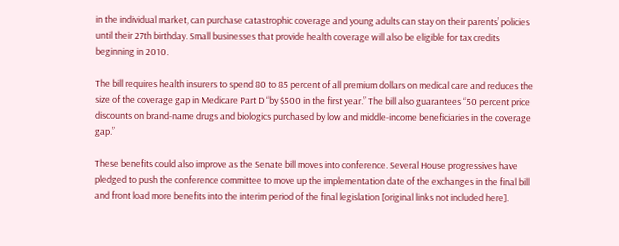in the individual market, can purchase catastrophic coverage and young adults can stay on their parents’ policies until their 27th birthday. Small businesses that provide health coverage will also be eligible for tax credits beginning in 2010.

The bill requires health insurers to spend 80 to 85 percent of all premium dollars on medical care and reduces the size of the coverage gap in Medicare Part D “by $500 in the first year.” The bill also guarantees “50 percent price discounts on brand-name drugs and biologics purchased by low and middle-income beneficiaries in the coverage gap.”

These benefits could also improve as the Senate bill moves into conference. Several House progressives have pledged to push the conference committee to move up the implementation date of the exchanges in the final bill and front load more benefits into the interim period of the final legislation [original links not included here].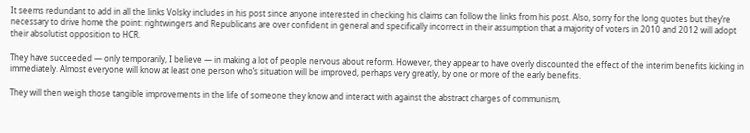It seems redundant to add in all the links Volsky includes in his post since anyone interested in checking his claims can follow the links from his post. Also, sorry for the long quotes but they’re necessary to drive home the point: rightwingers and Republicans are over confident in general and specifically incorrect in their assumption that a majority of voters in 2010 and 2012 will adopt their absolutist opposition to HCR.

They have succeeded — only temporarily, I believe — in making a lot of people nervous about reform. However, they appear to have overly discounted the effect of the interim benefits kicking in immediately. Almost everyone will know at least one person who’s situation will be improved, perhaps very greatly, by one or more of the early benefits.

They will then weigh those tangible improvements in the life of someone they know and interact with against the abstract charges of communism,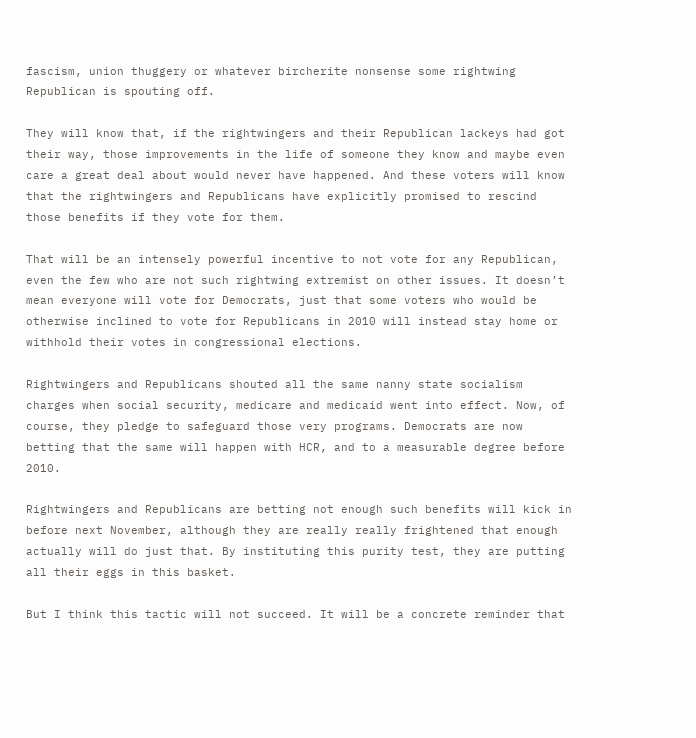fascism, union thuggery or whatever bircherite nonsense some rightwing Republican is spouting off.

They will know that, if the rightwingers and their Republican lackeys had got their way, those improvements in the life of someone they know and maybe even care a great deal about would never have happened. And these voters will know that the rightwingers and Republicans have explicitly promised to rescind those benefits if they vote for them.

That will be an intensely powerful incentive to not vote for any Republican, even the few who are not such rightwing extremist on other issues. It doesn’t mean everyone will vote for Democrats, just that some voters who would be otherwise inclined to vote for Republicans in 2010 will instead stay home or withhold their votes in congressional elections.

Rightwingers and Republicans shouted all the same nanny state socialism charges when social security, medicare and medicaid went into effect. Now, of course, they pledge to safeguard those very programs. Democrats are now betting that the same will happen with HCR, and to a measurable degree before 2010.

Rightwingers and Republicans are betting not enough such benefits will kick in before next November, although they are really really frightened that enough actually will do just that. By instituting this purity test, they are putting all their eggs in this basket.

But I think this tactic will not succeed. It will be a concrete reminder that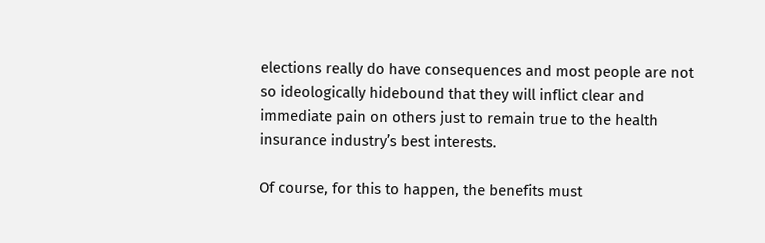elections really do have consequences and most people are not so ideologically hidebound that they will inflict clear and immediate pain on others just to remain true to the health insurance industry’s best interests.

Of course, for this to happen, the benefits must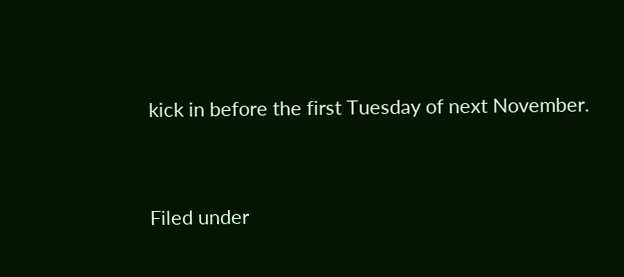kick in before the first Tuesday of next November.


Filed under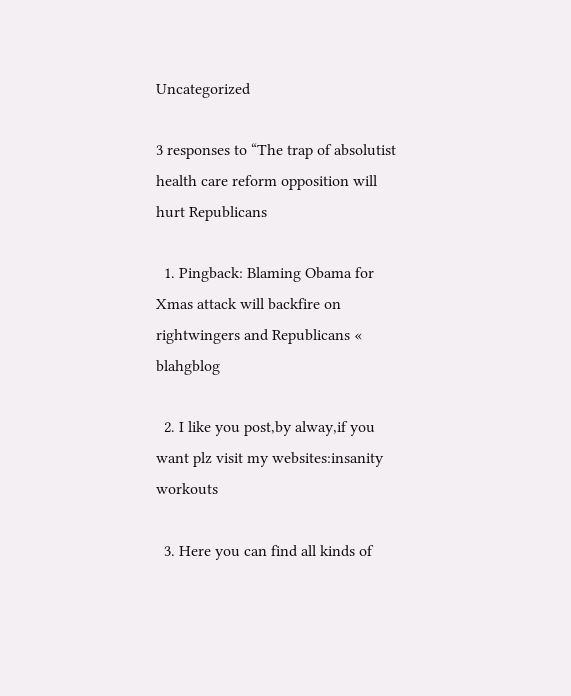Uncategorized

3 responses to “The trap of absolutist health care reform opposition will hurt Republicans

  1. Pingback: Blaming Obama for Xmas attack will backfire on rightwingers and Republicans « blahgblog

  2. I like you post,by alway,if you want plz visit my websites:insanity workouts

  3. Here you can find all kinds of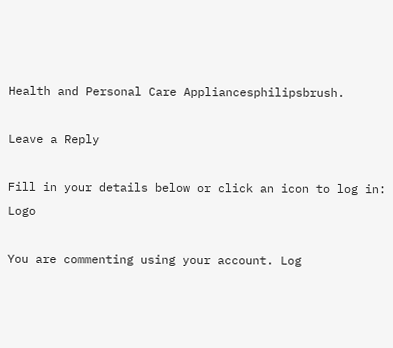Health and Personal Care Appliancesphilipsbrush.

Leave a Reply

Fill in your details below or click an icon to log in: Logo

You are commenting using your account. Log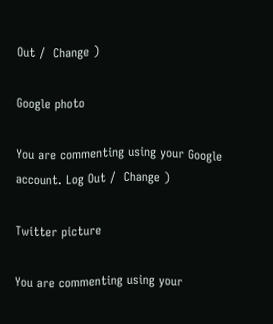Out /  Change )

Google photo

You are commenting using your Google account. Log Out /  Change )

Twitter picture

You are commenting using your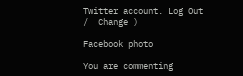Twitter account. Log Out /  Change )

Facebook photo

You are commenting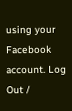using your Facebook account. Log Out /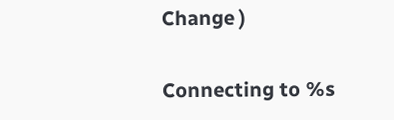Change )

Connecting to %s